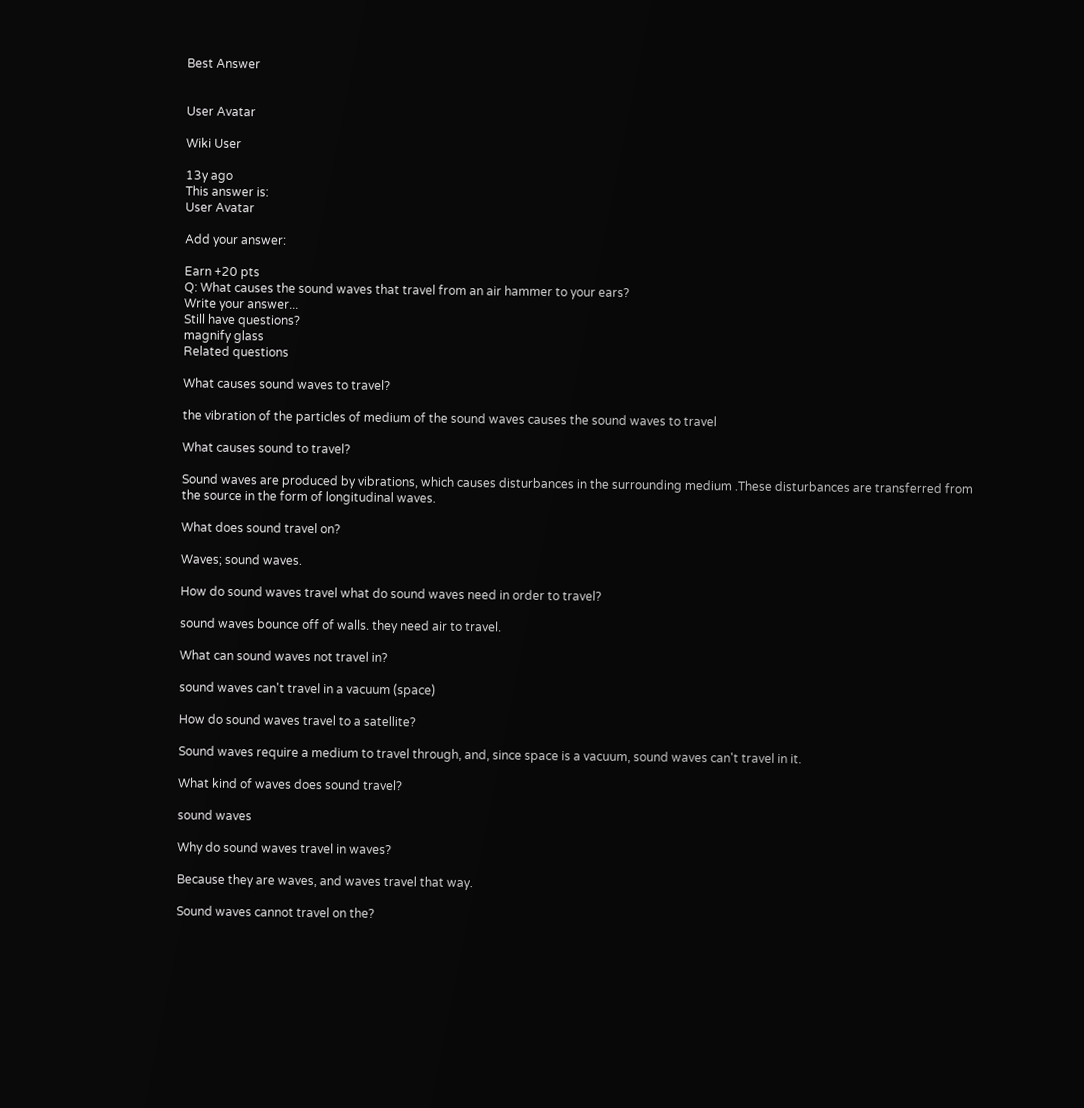Best Answer


User Avatar

Wiki User

13y ago
This answer is:
User Avatar

Add your answer:

Earn +20 pts
Q: What causes the sound waves that travel from an air hammer to your ears?
Write your answer...
Still have questions?
magnify glass
Related questions

What causes sound waves to travel?

the vibration of the particles of medium of the sound waves causes the sound waves to travel

What causes sound to travel?

Sound waves are produced by vibrations, which causes disturbances in the surrounding medium .These disturbances are transferred from the source in the form of longitudinal waves.

What does sound travel on?

Waves; sound waves.

How do sound waves travel what do sound waves need in order to travel?

sound waves bounce off of walls. they need air to travel.

What can sound waves not travel in?

sound waves can't travel in a vacuum (space)

How do sound waves travel to a satellite?

Sound waves require a medium to travel through, and, since space is a vacuum, sound waves can't travel in it.

What kind of waves does sound travel?

sound waves

Why do sound waves travel in waves?

Because they are waves, and waves travel that way.

Sound waves cannot travel on the?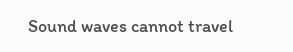Sound waves cannot travel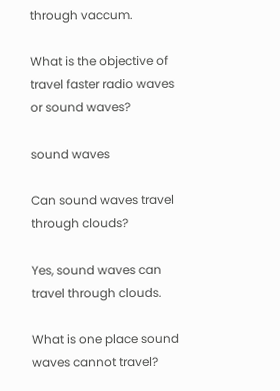through vaccum.

What is the objective of travel faster radio waves or sound waves?

sound waves

Can sound waves travel through clouds?

Yes, sound waves can travel through clouds.

What is one place sound waves cannot travel?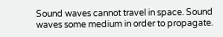Sound waves cannot travel in space. Sound waves some medium in order to propagate.